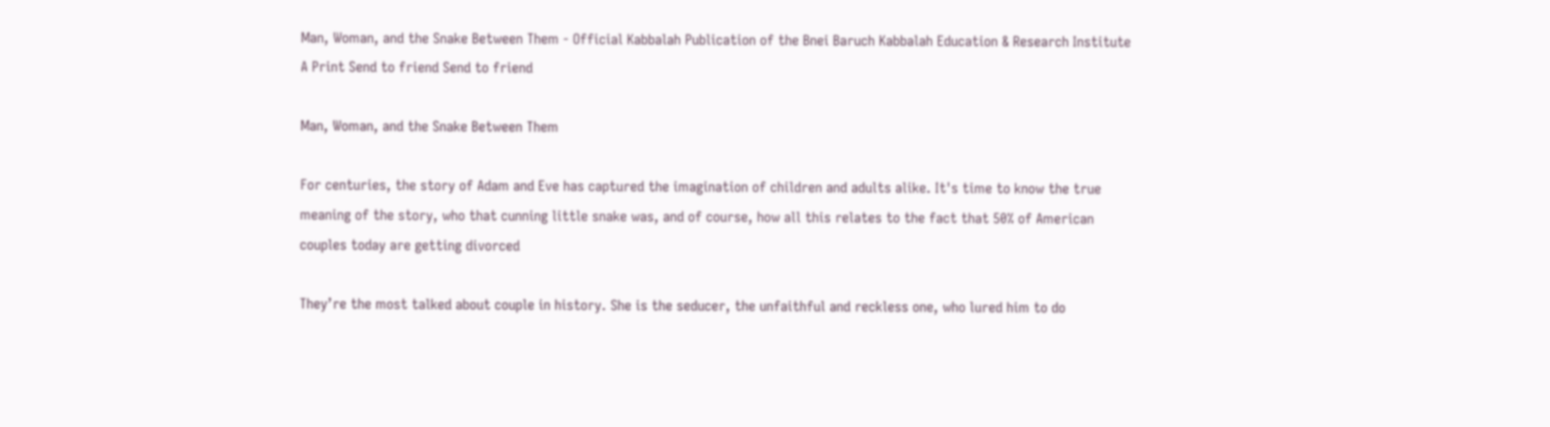Man, Woman, and the Snake Between Them - Official Kabbalah Publication of the Bnei Baruch Kabbalah Education & Research Institute
A Print Send to friend Send to friend

Man, Woman, and the Snake Between Them

For centuries, the story of Adam and Eve has captured the imagination of children and adults alike. It's time to know the true meaning of the story, who that cunning little snake was, and of course, how all this relates to the fact that 50% of American couples today are getting divorced

They’re the most talked about couple in history. She is the seducer, the unfaithful and reckless one, who lured him to do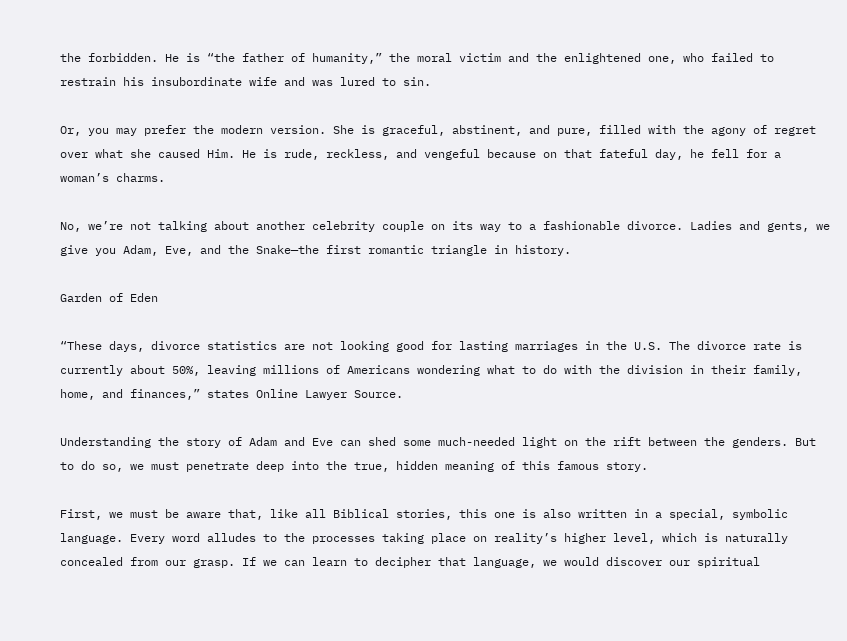the forbidden. He is “the father of humanity,” the moral victim and the enlightened one, who failed to restrain his insubordinate wife and was lured to sin.

Or, you may prefer the modern version. She is graceful, abstinent, and pure, filled with the agony of regret over what she caused Him. He is rude, reckless, and vengeful because on that fateful day, he fell for a woman’s charms.

No, we’re not talking about another celebrity couple on its way to a fashionable divorce. Ladies and gents, we give you Adam, Eve, and the Snake—the first romantic triangle in history.

Garden of Eden

“These days, divorce statistics are not looking good for lasting marriages in the U.S. The divorce rate is currently about 50%, leaving millions of Americans wondering what to do with the division in their family, home, and finances,” states Online Lawyer Source.

Understanding the story of Adam and Eve can shed some much-needed light on the rift between the genders. But to do so, we must penetrate deep into the true, hidden meaning of this famous story.

First, we must be aware that, like all Biblical stories, this one is also written in a special, symbolic language. Every word alludes to the processes taking place on reality’s higher level, which is naturally concealed from our grasp. If we can learn to decipher that language, we would discover our spiritual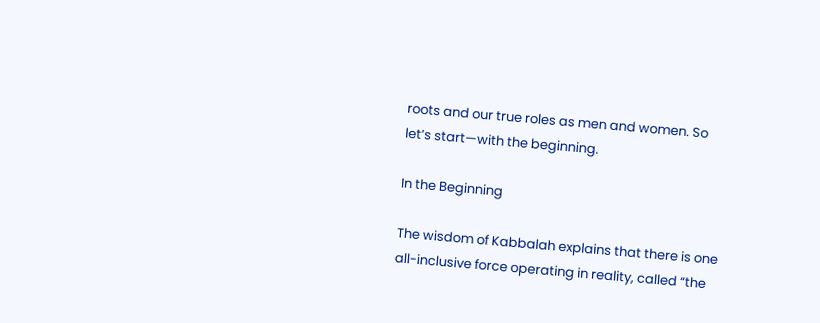roots and our true roles as men and women. So let’s start—with the beginning.

In the Beginning

The wisdom of Kabbalah explains that there is one all-inclusive force operating in reality, called “the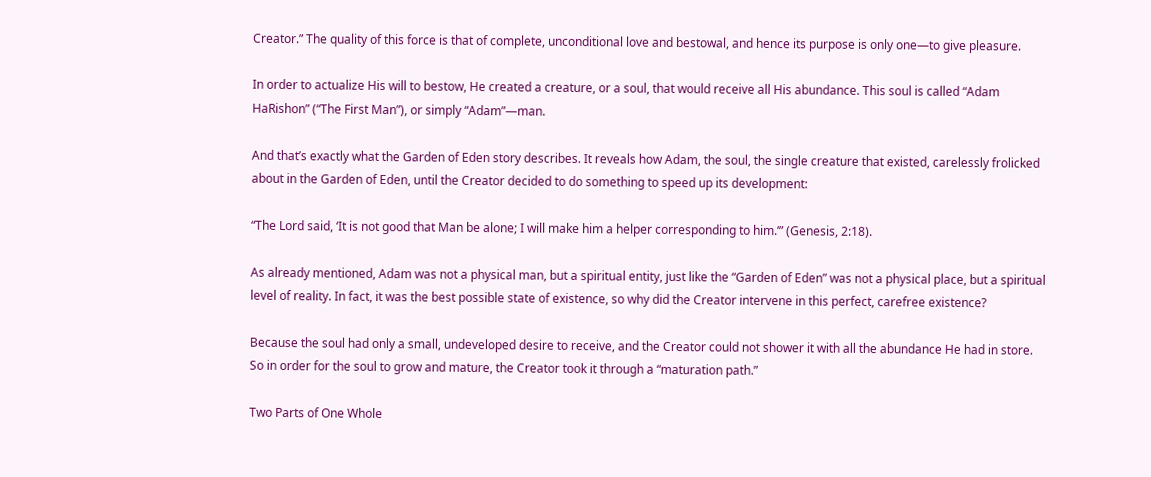Creator.” The quality of this force is that of complete, unconditional love and bestowal, and hence its purpose is only one—to give pleasure.

In order to actualize His will to bestow, He created a creature, or a soul, that would receive all His abundance. This soul is called “Adam HaRishon” (“The First Man”), or simply “Adam”—man.

And that’s exactly what the Garden of Eden story describes. It reveals how Adam, the soul, the single creature that existed, carelessly frolicked about in the Garden of Eden, until the Creator decided to do something to speed up its development:

“The Lord said, ‘It is not good that Man be alone; I will make him a helper corresponding to him.’” (Genesis, 2:18).

As already mentioned, Adam was not a physical man, but a spiritual entity, just like the “Garden of Eden” was not a physical place, but a spiritual level of reality. In fact, it was the best possible state of existence, so why did the Creator intervene in this perfect, carefree existence?

Because the soul had only a small, undeveloped desire to receive, and the Creator could not shower it with all the abundance He had in store. So in order for the soul to grow and mature, the Creator took it through a “maturation path.”

Two Parts of One Whole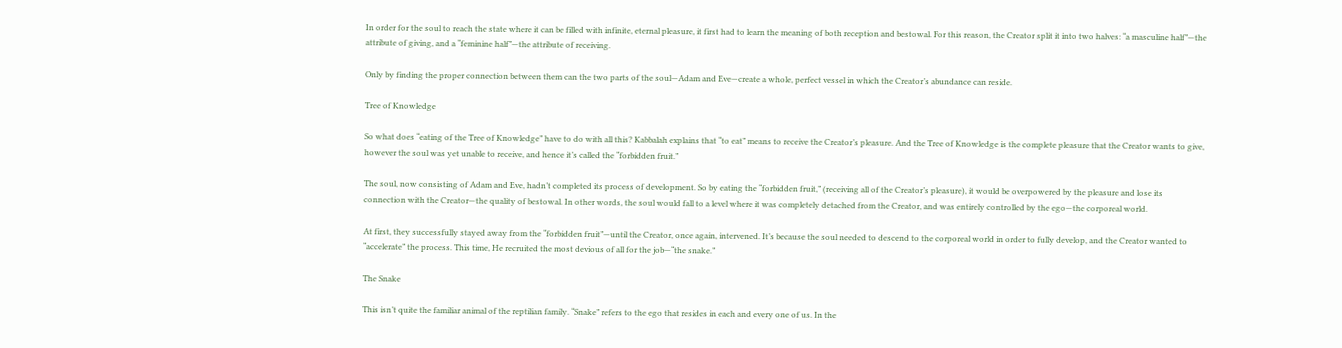In order for the soul to reach the state where it can be filled with infinite, eternal pleasure, it first had to learn the meaning of both reception and bestowal. For this reason, the Creator split it into two halves: “a masculine half”—the attribute of giving, and a “feminine half”—the attribute of receiving.

Only by finding the proper connection between them can the two parts of the soul—Adam and Eve—create a whole, perfect vessel in which the Creator’s abundance can reside.

Tree of Knowledge

So what does “eating of the Tree of Knowledge” have to do with all this? Kabbalah explains that “to eat” means to receive the Creator’s pleasure. And the Tree of Knowledge is the complete pleasure that the Creator wants to give, however the soul was yet unable to receive, and hence it’s called the “forbidden fruit.”

The soul, now consisting of Adam and Eve, hadn’t completed its process of development. So by eating the “forbidden fruit,” (receiving all of the Creator’s pleasure), it would be overpowered by the pleasure and lose its connection with the Creator—the quality of bestowal. In other words, the soul would fall to a level where it was completely detached from the Creator, and was entirely controlled by the ego—the corporeal world.

At first, they successfully stayed away from the “forbidden fruit”—until the Creator, once again, intervened. It’s because the soul needed to descend to the corporeal world in order to fully develop, and the Creator wanted to “accelerate” the process. This time, He recruited the most devious of all for the job—“the snake.”

The Snake

This isn’t quite the familiar animal of the reptilian family. “Snake” refers to the ego that resides in each and every one of us. In the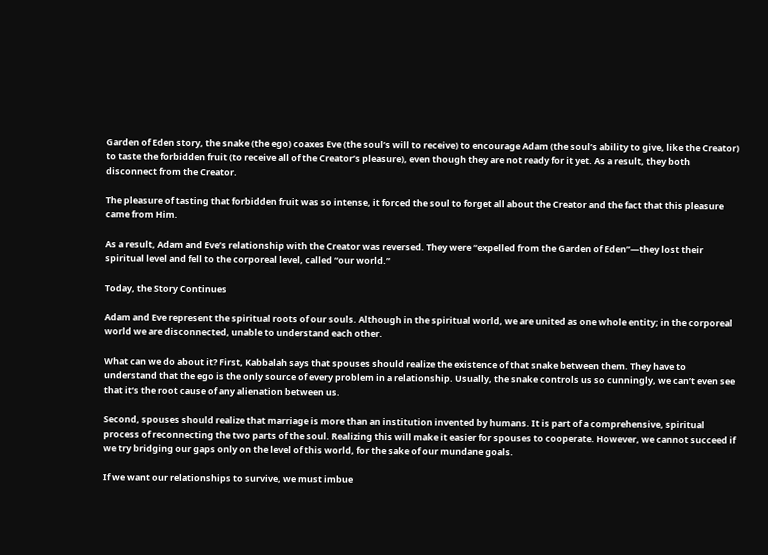Garden of Eden story, the snake (the ego) coaxes Eve (the soul’s will to receive) to encourage Adam (the soul’s ability to give, like the Creator) to taste the forbidden fruit (to receive all of the Creator’s pleasure), even though they are not ready for it yet. As a result, they both disconnect from the Creator.

The pleasure of tasting that forbidden fruit was so intense, it forced the soul to forget all about the Creator and the fact that this pleasure came from Him.

As a result, Adam and Eve’s relationship with the Creator was reversed. They were “expelled from the Garden of Eden”—they lost their spiritual level and fell to the corporeal level, called “our world.”

Today, the Story Continues

Adam and Eve represent the spiritual roots of our souls. Although in the spiritual world, we are united as one whole entity; in the corporeal world we are disconnected, unable to understand each other.

What can we do about it? First, Kabbalah says that spouses should realize the existence of that snake between them. They have to understand that the ego is the only source of every problem in a relationship. Usually, the snake controls us so cunningly, we can’t even see that it’s the root cause of any alienation between us.

Second, spouses should realize that marriage is more than an institution invented by humans. It is part of a comprehensive, spiritual process of reconnecting the two parts of the soul. Realizing this will make it easier for spouses to cooperate. However, we cannot succeed if we try bridging our gaps only on the level of this world, for the sake of our mundane goals.

If we want our relationships to survive, we must imbue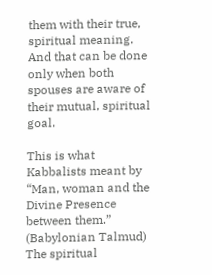them with their true, spiritual meaning. And that can be done only when both spouses are aware of their mutual, spiritual goal.

This is what Kabbalists meant by “Man, woman and the Divine Presence between them.” (Babylonian Talmud) The spiritual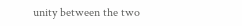unity between the two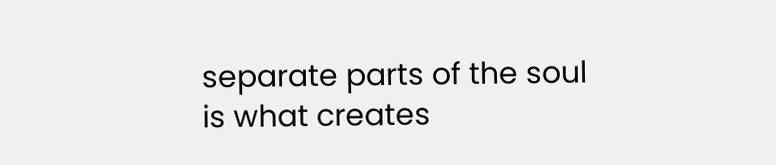separate parts of the soul is what creates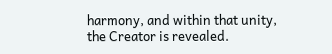harmony, and within that unity, the Creator is revealed.